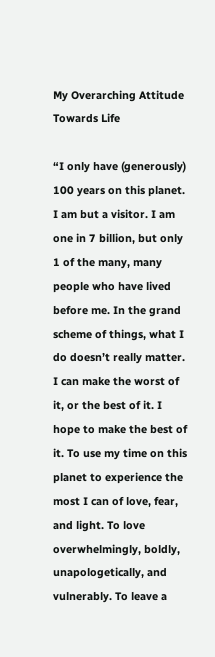My Overarching Attitude Towards Life

“I only have (generously) 100 years on this planet. I am but a visitor. I am one in 7 billion, but only 1 of the many, many people who have lived before me. In the grand scheme of things, what I do doesn’t really matter. I can make the worst of it, or the best of it. I hope to make the best of it. To use my time on this planet to experience the most I can of love, fear, and light. To love overwhelmingly, boldly, unapologetically, and vulnerably. To leave a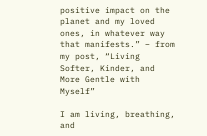positive impact on the planet and my loved ones, in whatever way that manifests.” – from my post, “Living Softer, Kinder, and More Gentle with Myself”

I am living, breathing, and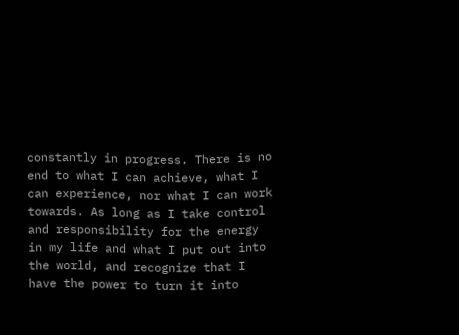constantly in progress. There is no end to what I can achieve, what I can experience, nor what I can work towards. As long as I take control and responsibility for the energy in my life and what I put out into the world, and recognize that I have the power to turn it into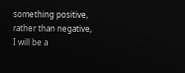something positive, rather than negative, I will be a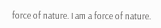force of nature. I am a force of nature.